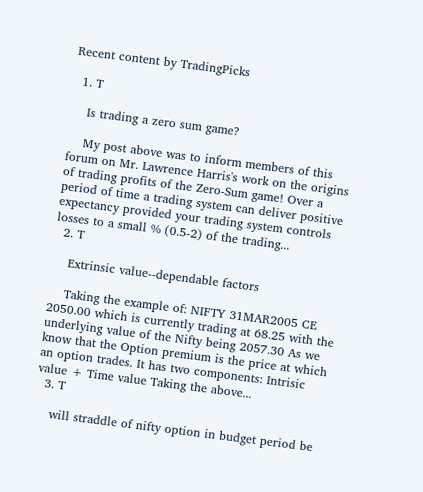Recent content by TradingPicks

  1. T

    Is trading a zero sum game?

    My post above was to inform members of this forum on Mr. Lawrence Harris's work on the origins of trading profits of the Zero-Sum game! Over a period of time a trading system can deliver positive expectancy provided your trading system controls losses to a small % (0.5-2) of the trading...
  2. T

    Extrinsic value--dependable factors

    Taking the example of: NIFTY 31MAR2005 CE 2050.00 which is currently trading at 68.25 with the underlying value of the Nifty being 2057.30 As we know that the Option premium is the price at which an option trades. It has two components: Intrisic value + Time value Taking the above...
  3. T

    will straddle of nifty option in budget period be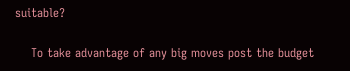suitable?

    To take advantage of any big moves post the budget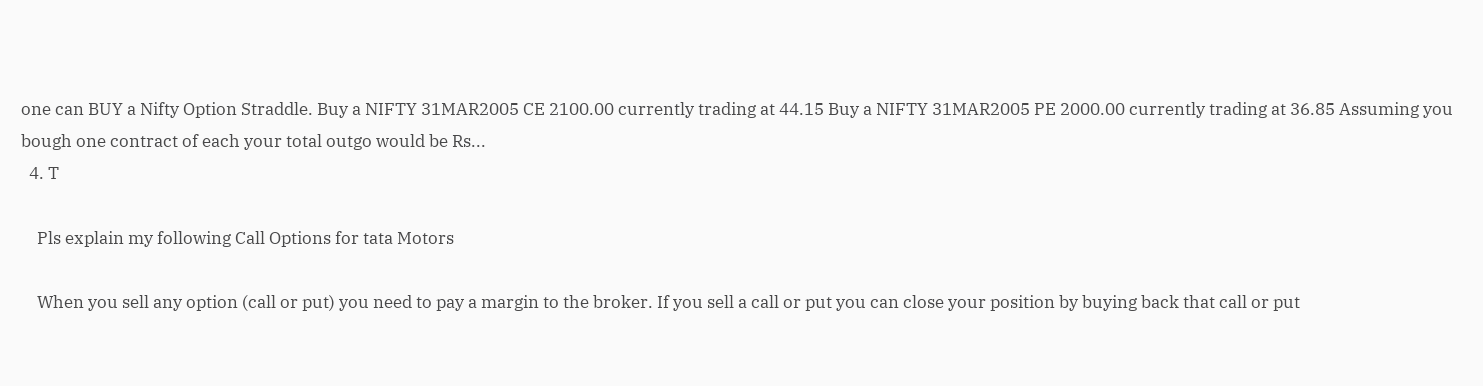one can BUY a Nifty Option Straddle. Buy a NIFTY 31MAR2005 CE 2100.00 currently trading at 44.15 Buy a NIFTY 31MAR2005 PE 2000.00 currently trading at 36.85 Assuming you bough one contract of each your total outgo would be Rs...
  4. T

    Pls explain my following Call Options for tata Motors

    When you sell any option (call or put) you need to pay a margin to the broker. If you sell a call or put you can close your position by buying back that call or put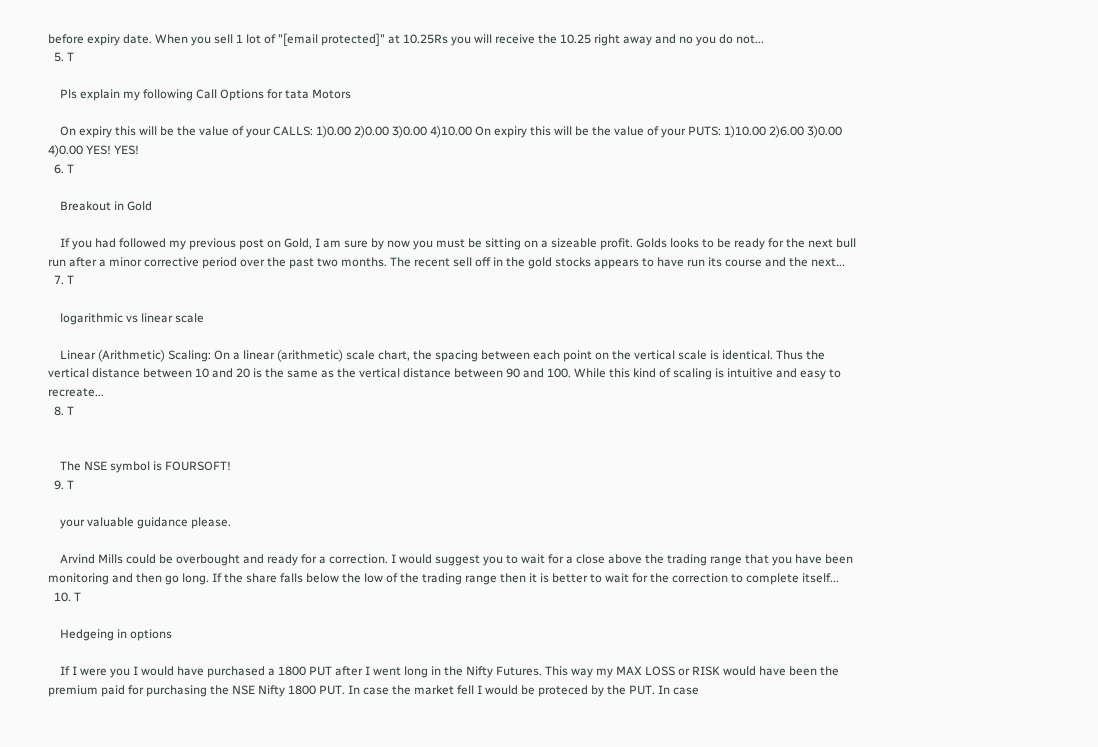before expiry date. When you sell 1 lot of "[email protected]" at 10.25Rs you will receive the 10.25 right away and no you do not...
  5. T

    Pls explain my following Call Options for tata Motors

    On expiry this will be the value of your CALLS: 1)0.00 2)0.00 3)0.00 4)10.00 On expiry this will be the value of your PUTS: 1)10.00 2)6.00 3)0.00 4)0.00 YES! YES!
  6. T

    Breakout in Gold

    If you had followed my previous post on Gold, I am sure by now you must be sitting on a sizeable profit. Golds looks to be ready for the next bull run after a minor corrective period over the past two months. The recent sell off in the gold stocks appears to have run its course and the next...
  7. T

    logarithmic vs linear scale

    Linear (Arithmetic) Scaling: On a linear (arithmetic) scale chart, the spacing between each point on the vertical scale is identical. Thus the vertical distance between 10 and 20 is the same as the vertical distance between 90 and 100. While this kind of scaling is intuitive and easy to recreate...
  8. T


    The NSE symbol is FOURSOFT!
  9. T

    your valuable guidance please.

    Arvind Mills could be overbought and ready for a correction. I would suggest you to wait for a close above the trading range that you have been monitoring and then go long. If the share falls below the low of the trading range then it is better to wait for the correction to complete itself...
  10. T

    Hedgeing in options

    If I were you I would have purchased a 1800 PUT after I went long in the Nifty Futures. This way my MAX LOSS or RISK would have been the premium paid for purchasing the NSE Nifty 1800 PUT. In case the market fell I would be proteced by the PUT. In case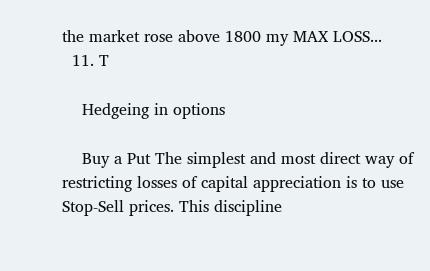the market rose above 1800 my MAX LOSS...
  11. T

    Hedgeing in options

    Buy a Put The simplest and most direct way of restricting losses of capital appreciation is to use Stop-Sell prices. This discipline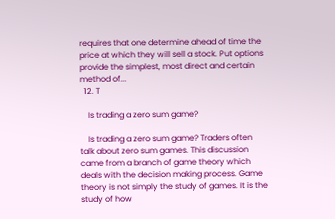requires that one determine ahead of time the price at which they will sell a stock. Put options provide the simplest, most direct and certain method of...
  12. T

    Is trading a zero sum game?

    Is trading a zero sum game? Traders often talk about zero sum games. This discussion came from a branch of game theory which deals with the decision making process. Game theory is not simply the study of games. It is the study of how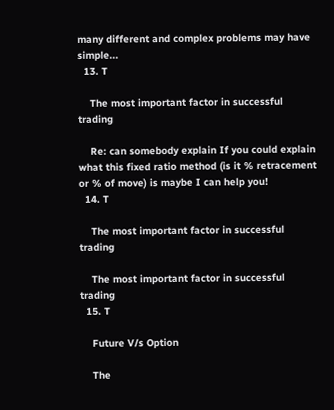many different and complex problems may have simple...
  13. T

    The most important factor in successful trading

    Re: can somebody explain If you could explain what this fixed ratio method (is it % retracement or % of move) is maybe I can help you!
  14. T

    The most important factor in successful trading

    The most important factor in successful trading
  15. T

    Future V/s Option

    The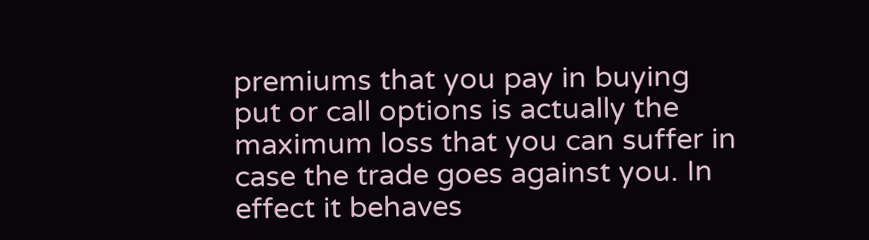premiums that you pay in buying put or call options is actually the maximum loss that you can suffer in case the trade goes against you. In effect it behaves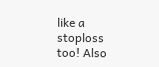like a stoploss too! Also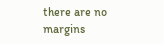there are no margins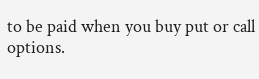to be paid when you buy put or call options.